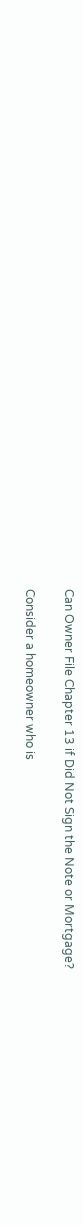Can Owner File Chapter 13 if Did Not Sign the Note or Mortgage?

Consider a homeowner who is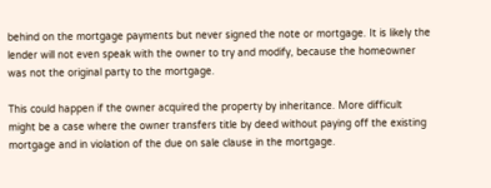behind on the mortgage payments but never signed the note or mortgage. It is likely the lender will not even speak with the owner to try and modify, because the homeowner was not the original party to the mortgage.

This could happen if the owner acquired the property by inheritance. More difficult might be a case where the owner transfers title by deed without paying off the existing mortgage and in violation of the due on sale clause in the mortgage.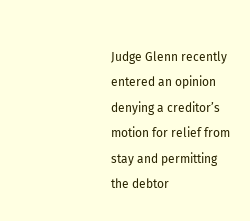Judge Glenn recently entered an opinion denying a creditor’s motion for relief from stay and permitting the debtor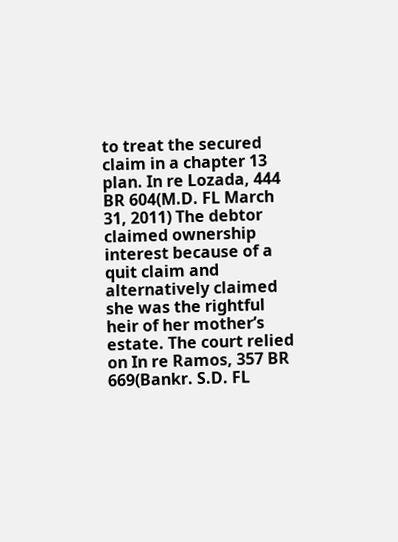to treat the secured claim in a chapter 13 plan. In re Lozada, 444 BR 604(M.D. FL March 31, 2011) The debtor claimed ownership interest because of a quit claim and alternatively claimed she was the rightful heir of her mother’s estate. The court relied on In re Ramos, 357 BR 669(Bankr. S.D. FL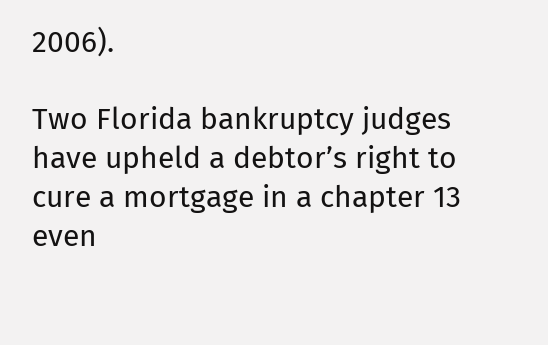2006).

Two Florida bankruptcy judges have upheld a debtor’s right to cure a mortgage in a chapter 13 even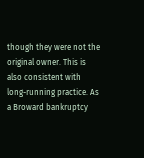though they were not the original owner. This is also consistent with long-running practice. As a Broward bankruptcy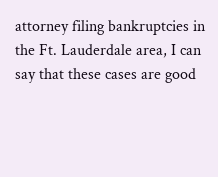attorney filing bankruptcies in the Ft. Lauderdale area, I can say that these cases are good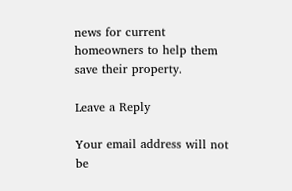news for current homeowners to help them save their property.

Leave a Reply

Your email address will not be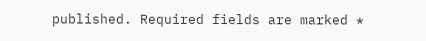published. Required fields are marked *